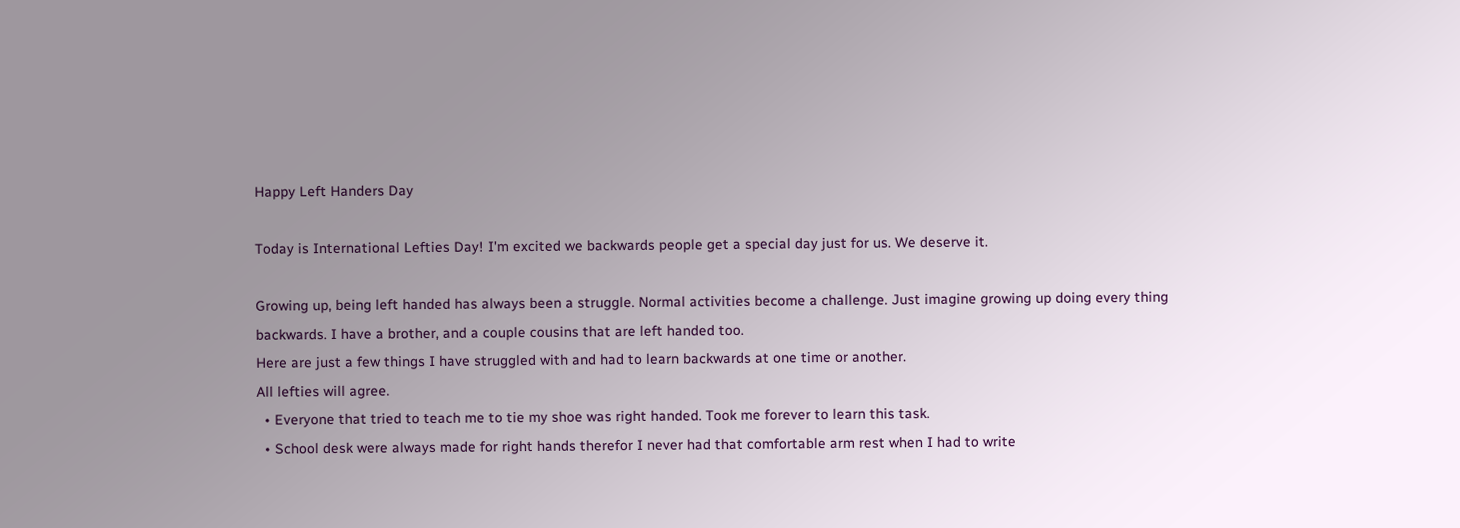Happy Left Handers Day

Today is International Lefties Day! I'm excited we backwards people get a special day just for us. We deserve it.

Growing up, being left handed has always been a struggle. Normal activities become a challenge. Just imagine growing up doing every thing backwards. I have a brother, and a couple cousins that are left handed too.
Here are just a few things I have struggled with and had to learn backwards at one time or another.
All lefties will agree.
  • Everyone that tried to teach me to tie my shoe was right handed. Took me forever to learn this task.
  • School desk were always made for right hands therefor I never had that comfortable arm rest when I had to write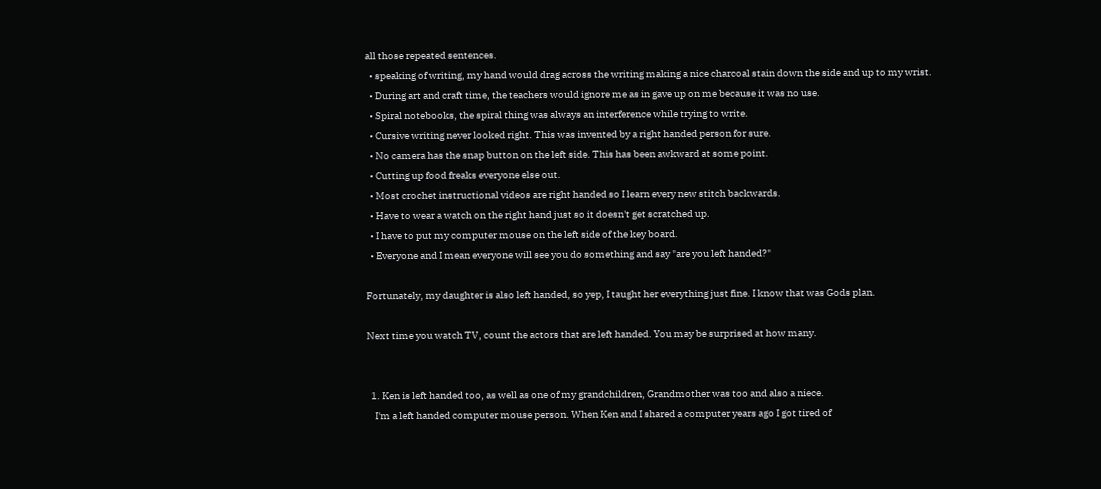all those repeated sentences.
  • speaking of writing, my hand would drag across the writing making a nice charcoal stain down the side and up to my wrist.
  • During art and craft time, the teachers would ignore me as in gave up on me because it was no use.
  • Spiral notebooks, the spiral thing was always an interference while trying to write.
  • Cursive writing never looked right. This was invented by a right handed person for sure.
  • No camera has the snap button on the left side. This has been awkward at some point.
  • Cutting up food freaks everyone else out.
  • Most crochet instructional videos are right handed so I learn every new stitch backwards.
  • Have to wear a watch on the right hand just so it doesn't get scratched up.
  • I have to put my computer mouse on the left side of the key board.
  • Everyone and I mean everyone will see you do something and say "are you left handed?"

Fortunately, my daughter is also left handed, so yep, I taught her everything just fine. I know that was Gods plan.

Next time you watch TV, count the actors that are left handed. You may be surprised at how many.


  1. Ken is left handed too, as well as one of my grandchildren, Grandmother was too and also a niece.
    I'm a left handed computer mouse person. When Ken and I shared a computer years ago I got tired of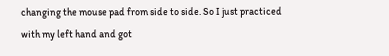changing the mouse pad from side to side. So I just practiced with my left hand and got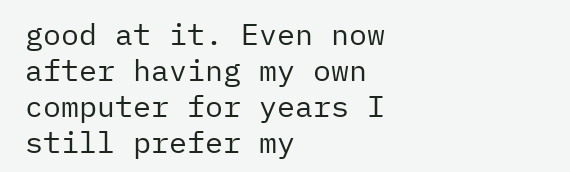good at it. Even now after having my own computer for years I still prefer my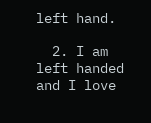left hand.

  2. I am left handed and I love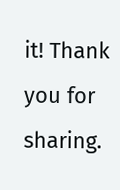it! Thank you for sharing.